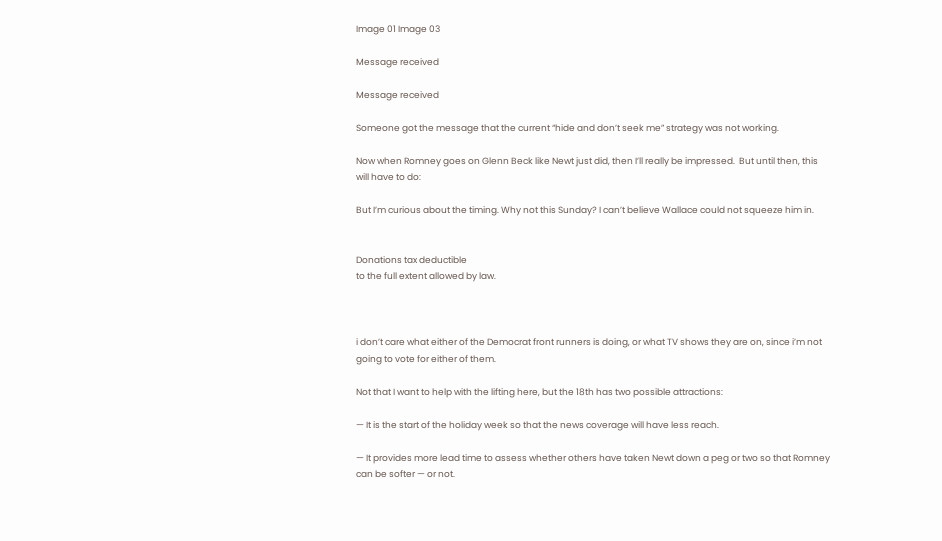Image 01 Image 03

Message received

Message received

Someone got the message that the current “hide and don’t seek me” strategy was not working.

Now when Romney goes on Glenn Beck like Newt just did, then I’ll really be impressed.  But until then, this will have to do:

But I’m curious about the timing. Why not this Sunday? I can’t believe Wallace could not squeeze him in.


Donations tax deductible
to the full extent allowed by law.



i don’t care what either of the Democrat front runners is doing, or what TV shows they are on, since i’m not going to vote for either of them.

Not that I want to help with the lifting here, but the 18th has two possible attractions:

— It is the start of the holiday week so that the news coverage will have less reach.

— It provides more lead time to assess whether others have taken Newt down a peg or two so that Romney can be softer — or not.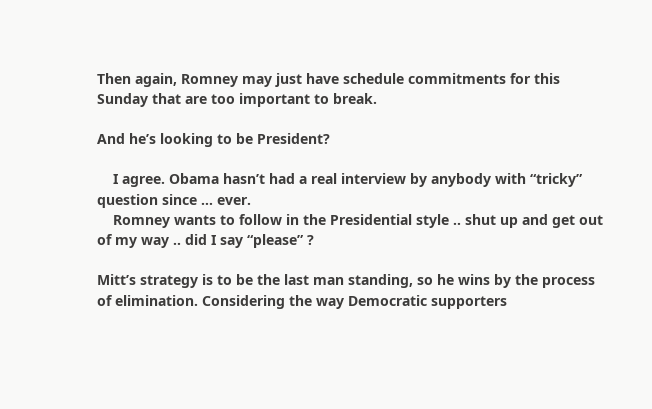Then again, Romney may just have schedule commitments for this Sunday that are too important to break.

And he’s looking to be President?

    I agree. Obama hasn’t had a real interview by anybody with “tricky” question since … ever.
    Romney wants to follow in the Presidential style .. shut up and get out of my way .. did I say “please” ?

Mitt’s strategy is to be the last man standing, so he wins by the process of elimination. Considering the way Democratic supporters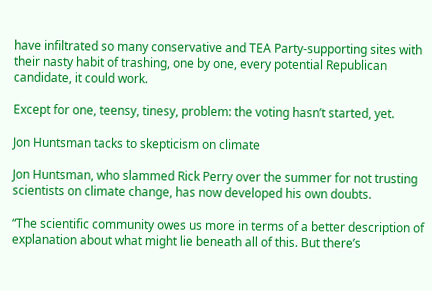have infiltrated so many conservative and TEA Party-supporting sites with their nasty habit of trashing, one by one, every potential Republican candidate, it could work.

Except for one, teensy, tinesy, problem: the voting hasn’t started, yet.

Jon Huntsman tacks to skepticism on climate

Jon Huntsman, who slammed Rick Perry over the summer for not trusting scientists on climate change, has now developed his own doubts.

“The scientific community owes us more in terms of a better description of explanation about what might lie beneath all of this. But there’s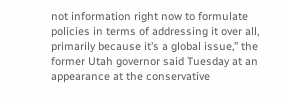not information right now to formulate policies in terms of addressing it over all, primarily because it’s a global issue,” the former Utah governor said Tuesday at an appearance at the conservative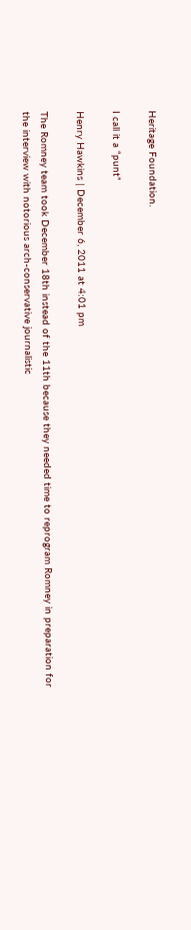Heritage Foundation.

I call it a “punt”

Henry Hawkins | December 6, 2011 at 4:01 pm

The Romney team took December 18th instead of the 11th because they needed time to reprogram Romney in preparation for the interview with notorious arch-conservative journalistic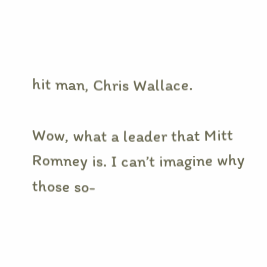hit man, Chris Wallace.

Wow, what a leader that Mitt Romney is. I can’t imagine why those so-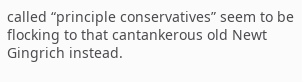called “principle conservatives” seem to be flocking to that cantankerous old Newt Gingrich instead.